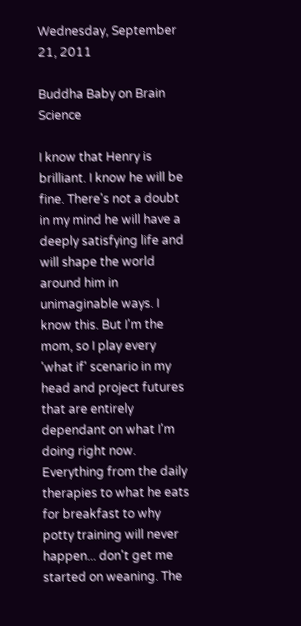Wednesday, September 21, 2011

Buddha Baby on Brain Science

I know that Henry is brilliant. I know he will be fine. There's not a doubt in my mind he will have a deeply satisfying life and will shape the world around him in unimaginable ways. I know this. But I'm the mom, so I play every 'what if' scenario in my head and project futures that are entirely dependant on what I'm doing right now. Everything from the daily therapies to what he eats for breakfast to why potty training will never happen... don't get me started on weaning. The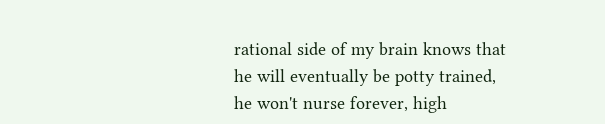rational side of my brain knows that he will eventually be potty trained, he won't nurse forever, high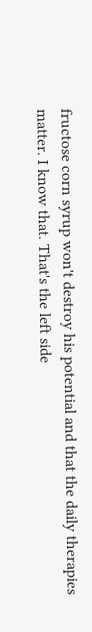fructose corn syrup won't destroy his potential and that the daily therapies matter. I know that. That's the left side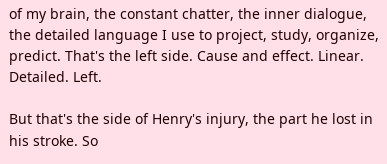of my brain, the constant chatter, the inner dialogue, the detailed language I use to project, study, organize, predict. That's the left side. Cause and effect. Linear. Detailed. Left.

But that's the side of Henry's injury, the part he lost in his stroke. So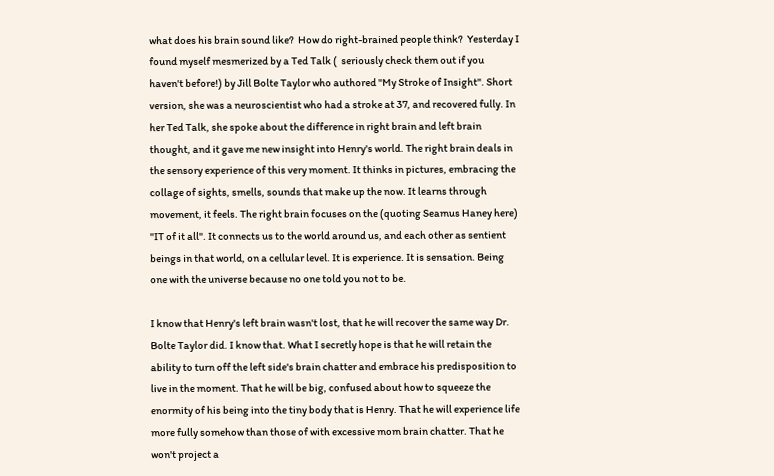what does his brain sound like?  How do right-brained people think?  Yesterday I found myself mesmerized by a Ted Talk (  seriously check them out if you haven't before!) by Jill Bolte Taylor who authored "My Stroke of Insight". Short version, she was a neuroscientist who had a stroke at 37, and recovered fully. In her Ted Talk, she spoke about the difference in right brain and left brain thought, and it gave me new insight into Henry's world. The right brain deals in the sensory experience of this very moment. It thinks in pictures, embracing the collage of sights, smells, sounds that make up the now. It learns through movement, it feels. The right brain focuses on the (quoting Seamus Haney here) "IT of it all". It connects us to the world around us, and each other as sentient beings in that world, on a cellular level. It is experience. It is sensation. Being one with the universe because no one told you not to be.

I know that Henry's left brain wasn't lost, that he will recover the same way Dr. Bolte Taylor did. I know that. What I secretly hope is that he will retain the ability to turn off the left side's brain chatter and embrace his predisposition to live in the moment. That he will be big, confused about how to squeeze the enormity of his being into the tiny body that is Henry. That he will experience life more fully somehow than those of with excessive mom brain chatter. That he won't project a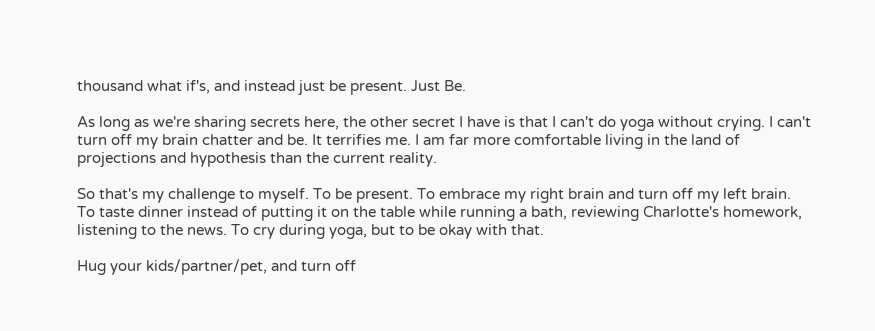thousand what if's, and instead just be present. Just Be.

As long as we're sharing secrets here, the other secret I have is that I can't do yoga without crying. I can't turn off my brain chatter and be. It terrifies me. I am far more comfortable living in the land of projections and hypothesis than the current reality.

So that's my challenge to myself. To be present. To embrace my right brain and turn off my left brain. To taste dinner instead of putting it on the table while running a bath, reviewing Charlotte's homework, listening to the news. To cry during yoga, but to be okay with that.

Hug your kids/partner/pet, and turn off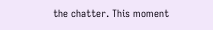the chatter. This moment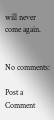will never come again.


No comments:

Post a Comment